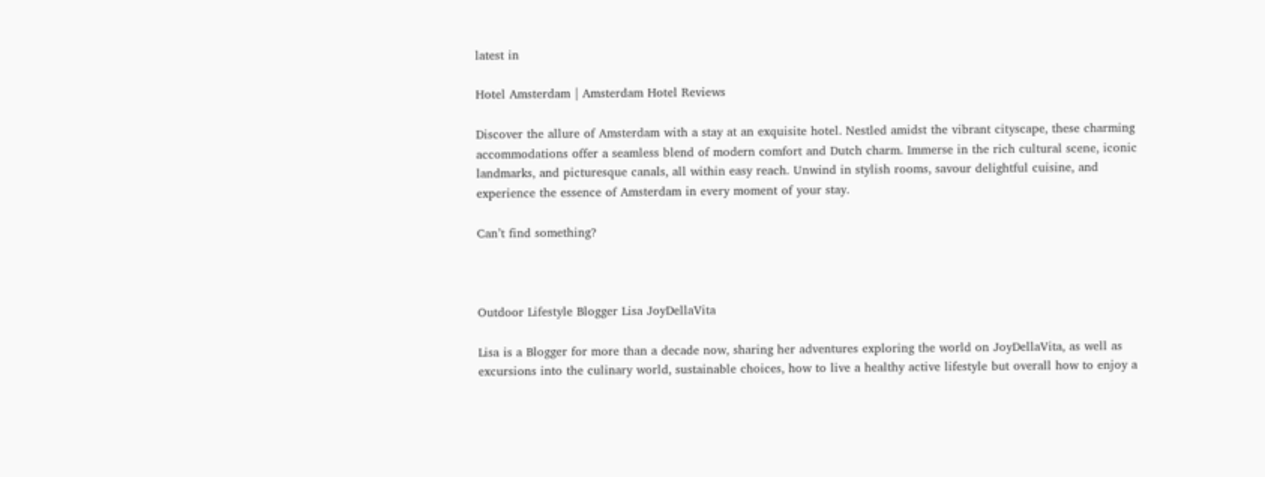latest in

Hotel Amsterdam | Amsterdam Hotel Reviews

Discover the allure of Amsterdam with a stay at an exquisite hotel. Nestled amidst the vibrant cityscape, these charming accommodations offer a seamless blend of modern comfort and Dutch charm. Immerse in the rich cultural scene, iconic landmarks, and picturesque canals, all within easy reach. Unwind in stylish rooms, savour delightful cuisine, and experience the essence of Amsterdam in every moment of your stay.

Can’t find something?



Outdoor Lifestyle Blogger Lisa JoyDellaVita

Lisa is a Blogger for more than a decade now, sharing her adventures exploring the world on JoyDellaVita, as well as excursions into the culinary world, sustainable choices, how to live a healthy active lifestyle but overall how to enjoy a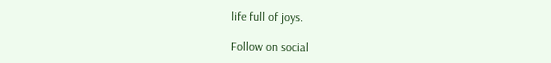life full of joys.

Follow on social